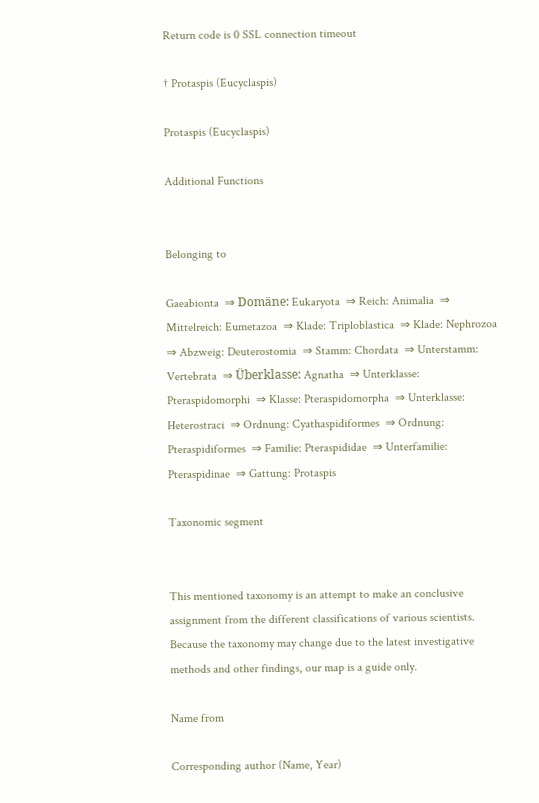Return code is 0 SSL connection timeout

† Protaspis (Eucyclaspis)

Protaspis (Eucyclaspis)

Additional Functions


Belonging to

Gaeabionta  ⇒ Domäne: Eukaryota  ⇒ Reich: Animalia  ⇒ Mittelreich: Eumetazoa  ⇒ Klade: Triploblastica  ⇒ Klade: Nephrozoa  ⇒ Abzweig: Deuterostomia  ⇒ Stamm: Chordata  ⇒ Unterstamm: Vertebrata  ⇒ Überklasse: Agnatha  ⇒ Unterklasse: Pteraspidomorphi  ⇒ Klasse: Pteraspidomorpha  ⇒ Unterklasse: Heterostraci  ⇒ Ordnung: Cyathaspidiformes  ⇒ Ordnung: Pteraspidiformes  ⇒ Familie: Pteraspididae  ⇒ Unterfamilie: Pteraspidinae  ⇒ Gattung: Protaspis

Taxonomic segment


This mentioned taxonomy is an attempt to make an conclusive assignment from the different classifications of various scientists. Because the taxonomy may change due to the latest investigative methods and other findings, our map is a guide only.

Name from

Corresponding author (Name, Year)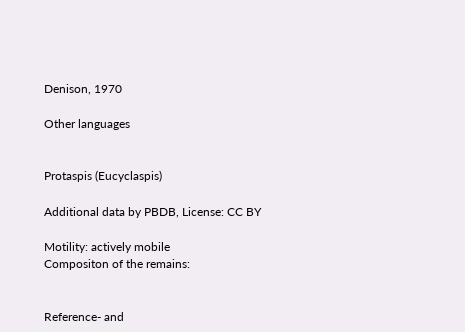Denison, 1970

Other languages


Protaspis (Eucyclaspis)

Additional data by PBDB, License: CC BY

Motility: actively mobile
Compositon of the remains:


Reference- and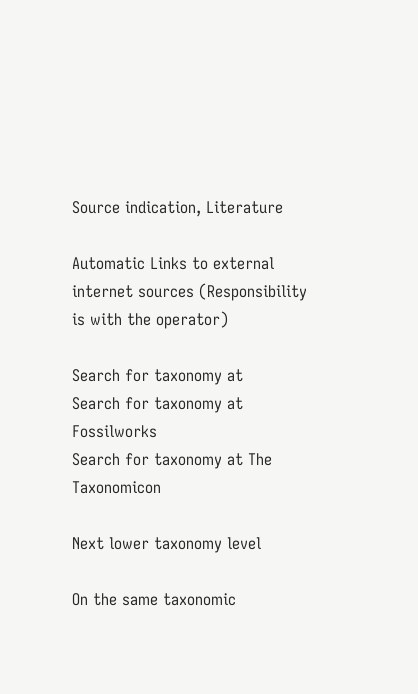Source indication, Literature

Automatic Links to external internet sources (Responsibility is with the operator)

Search for taxonomy at
Search for taxonomy at Fossilworks
Search for taxonomy at The Taxonomicon

Next lower taxonomy level

On the same taxonomic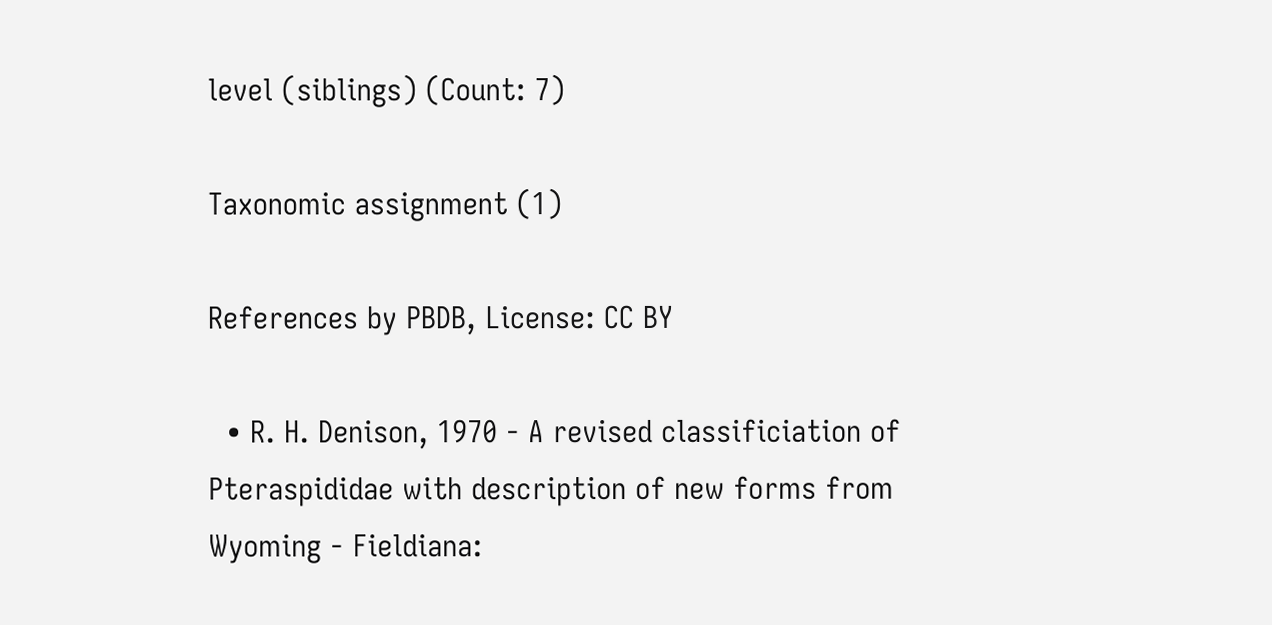level (siblings) (Count: 7)

Taxonomic assignment (1)

References by PBDB, License: CC BY

  • R. H. Denison, 1970 - A revised classificiation of Pteraspididae with description of new forms from Wyoming - Fieldiana: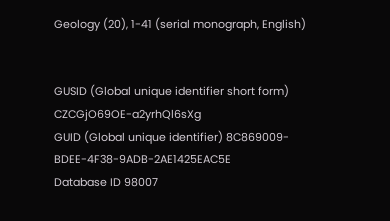Geology (20), 1-41 (serial monograph, English)


GUSID (Global unique identifier short form) CZCGjO69OE-a2yrhQl6sXg
GUID (Global unique identifier) 8C869009-BDEE-4F38-9ADB-2AE1425EAC5E
Database ID 98007